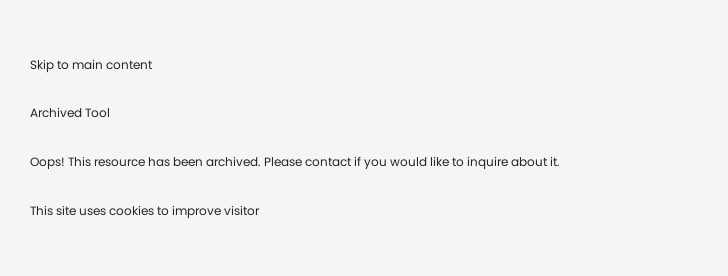Skip to main content

Archived Tool

Oops! This resource has been archived. Please contact if you would like to inquire about it.

This site uses cookies to improve visitor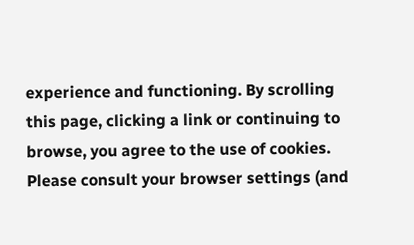experience and functioning. By scrolling this page, clicking a link or continuing to browse, you agree to the use of cookies. Please consult your browser settings (and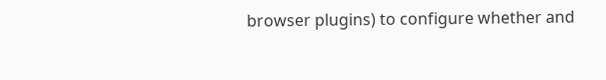browser plugins) to configure whether and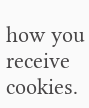how you receive cookies.